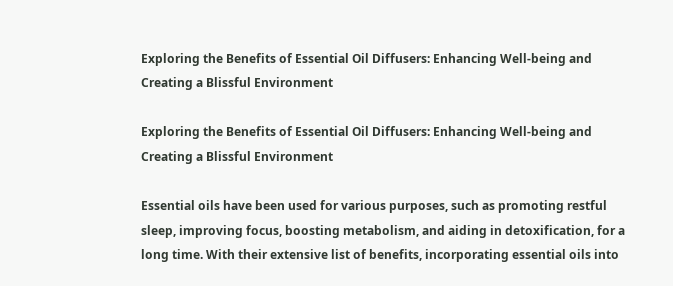Exploring the Benefits of Essential Oil Diffusers: Enhancing Well-being and Creating a Blissful Environment

Exploring the Benefits of Essential Oil Diffusers: Enhancing Well-being and Creating a Blissful Environment

Essential oils have been used for various purposes, such as promoting restful sleep, improving focus, boosting metabolism, and aiding in detoxification, for a long time. With their extensive list of benefits, incorporating essential oils into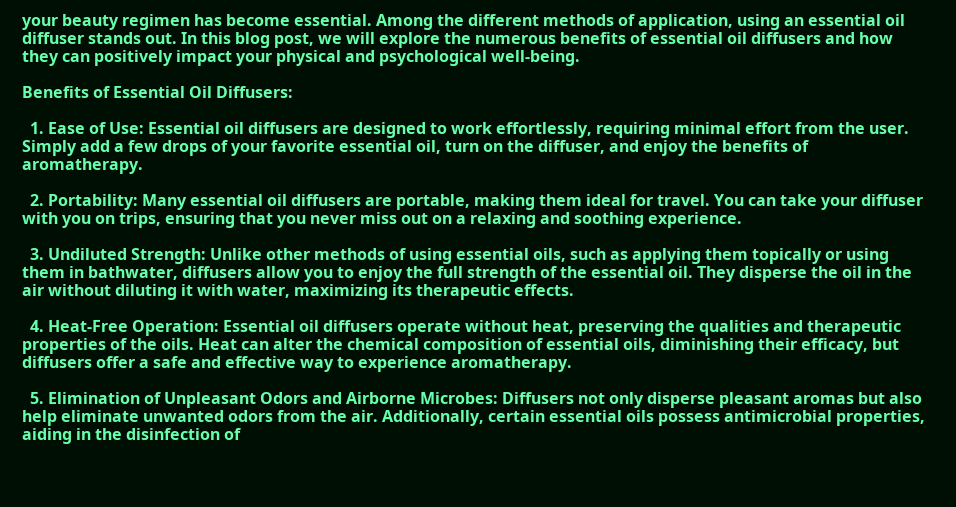your beauty regimen has become essential. Among the different methods of application, using an essential oil diffuser stands out. In this blog post, we will explore the numerous benefits of essential oil diffusers and how they can positively impact your physical and psychological well-being.

Benefits of Essential Oil Diffusers:

  1. Ease of Use: Essential oil diffusers are designed to work effortlessly, requiring minimal effort from the user. Simply add a few drops of your favorite essential oil, turn on the diffuser, and enjoy the benefits of aromatherapy.

  2. Portability: Many essential oil diffusers are portable, making them ideal for travel. You can take your diffuser with you on trips, ensuring that you never miss out on a relaxing and soothing experience.

  3. Undiluted Strength: Unlike other methods of using essential oils, such as applying them topically or using them in bathwater, diffusers allow you to enjoy the full strength of the essential oil. They disperse the oil in the air without diluting it with water, maximizing its therapeutic effects.

  4. Heat-Free Operation: Essential oil diffusers operate without heat, preserving the qualities and therapeutic properties of the oils. Heat can alter the chemical composition of essential oils, diminishing their efficacy, but diffusers offer a safe and effective way to experience aromatherapy.

  5. Elimination of Unpleasant Odors and Airborne Microbes: Diffusers not only disperse pleasant aromas but also help eliminate unwanted odors from the air. Additionally, certain essential oils possess antimicrobial properties, aiding in the disinfection of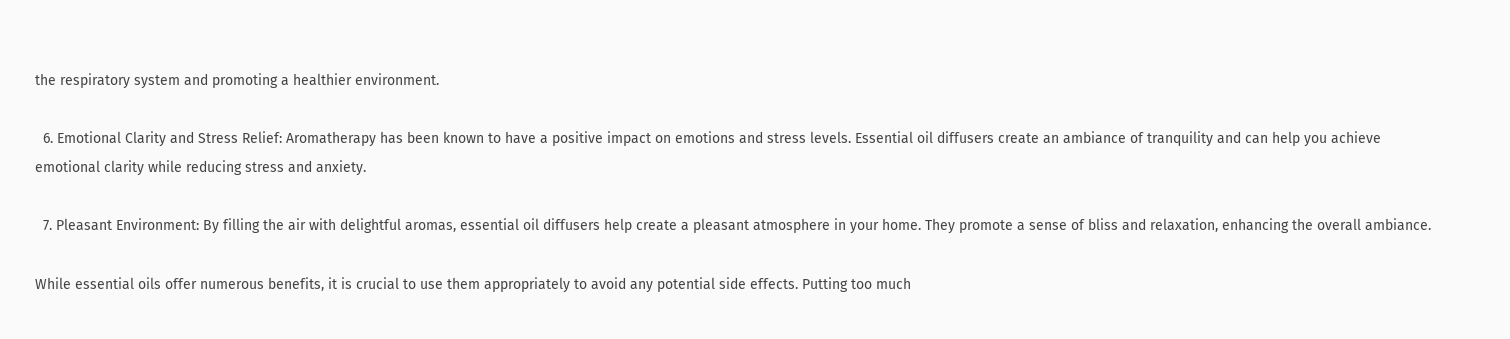the respiratory system and promoting a healthier environment.

  6. Emotional Clarity and Stress Relief: Aromatherapy has been known to have a positive impact on emotions and stress levels. Essential oil diffusers create an ambiance of tranquility and can help you achieve emotional clarity while reducing stress and anxiety.

  7. Pleasant Environment: By filling the air with delightful aromas, essential oil diffusers help create a pleasant atmosphere in your home. They promote a sense of bliss and relaxation, enhancing the overall ambiance.

While essential oils offer numerous benefits, it is crucial to use them appropriately to avoid any potential side effects. Putting too much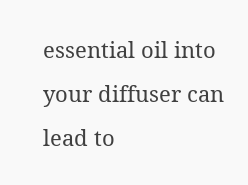essential oil into your diffuser can lead to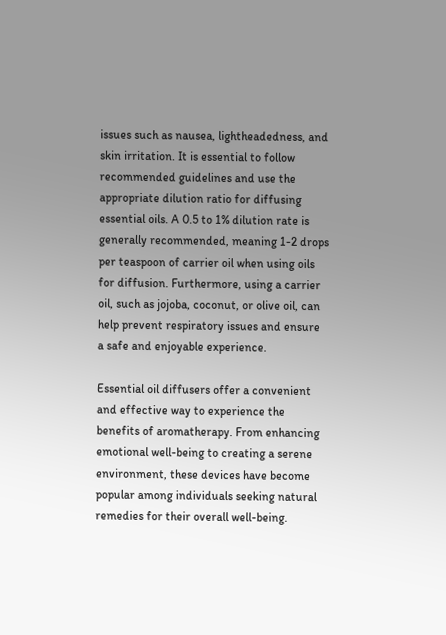issues such as nausea, lightheadedness, and skin irritation. It is essential to follow recommended guidelines and use the appropriate dilution ratio for diffusing essential oils. A 0.5 to 1% dilution rate is generally recommended, meaning 1-2 drops per teaspoon of carrier oil when using oils for diffusion. Furthermore, using a carrier oil, such as jojoba, coconut, or olive oil, can help prevent respiratory issues and ensure a safe and enjoyable experience.

Essential oil diffusers offer a convenient and effective way to experience the benefits of aromatherapy. From enhancing emotional well-being to creating a serene environment, these devices have become popular among individuals seeking natural remedies for their overall well-being.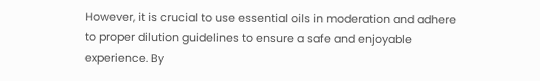However, it is crucial to use essential oils in moderation and adhere to proper dilution guidelines to ensure a safe and enjoyable experience. By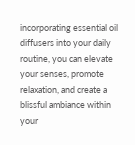incorporating essential oil diffusers into your daily routine, you can elevate your senses, promote relaxation, and create a blissful ambiance within your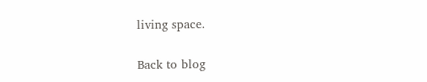living space.

Back to blog